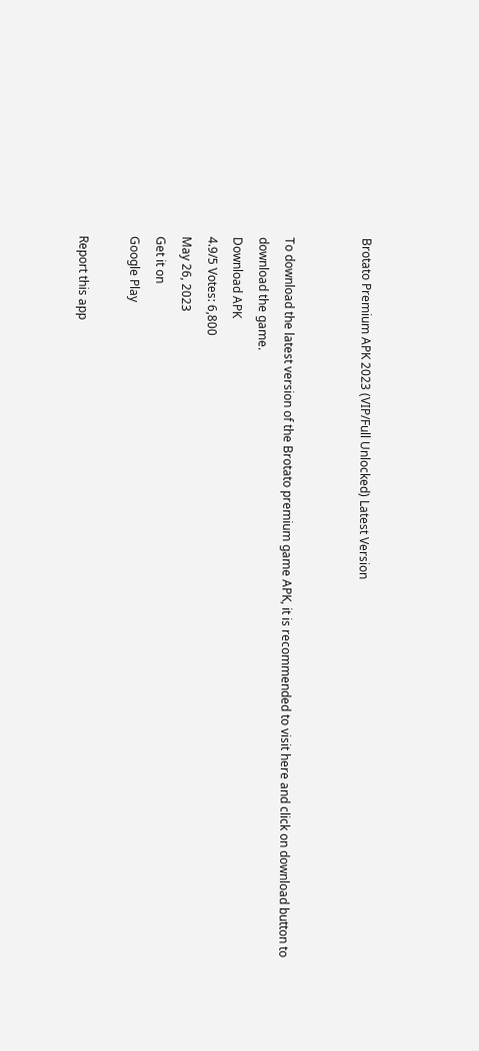Brotato Premium APK 2023 (VIP/Full Unlocked) Latest Version


To download the latest version of the Brotato premium game APK, it is recommended to visit here and click on download button to download the game.
Download APK
4.9/5 Votes: 6,800
May 26, 2023
Get it on
Google Play

Report this app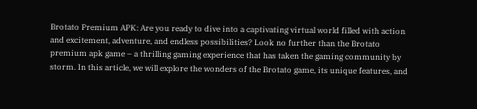Brotato Premium APK: Are you ready to dive into a captivating virtual world filled with action and excitement, adventure, and endless possibilities? Look no further than the Brotato premium apk game – a thrilling gaming experience that has taken the gaming community by storm. In this article, we will explore the wonders of the Brotato game, its unique features, and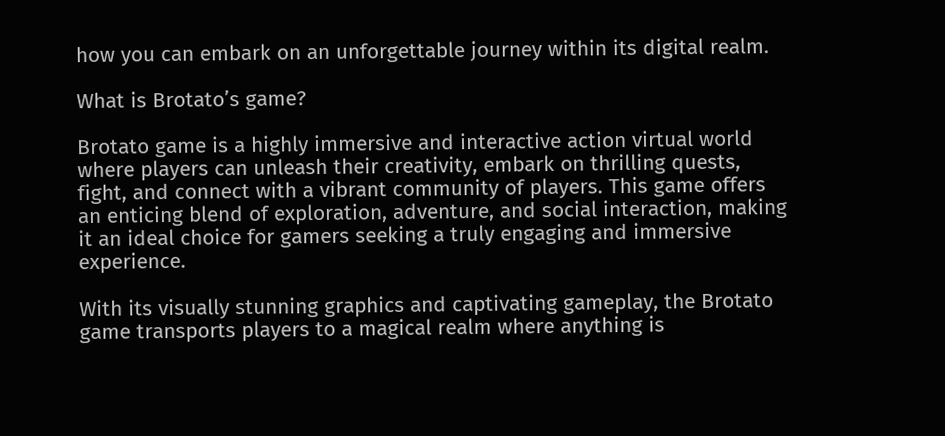how you can embark on an unforgettable journey within its digital realm.

What is Brotato’s game?

Brotato game is a highly immersive and interactive action virtual world where players can unleash their creativity, embark on thrilling quests, fight, and connect with a vibrant community of players. This game offers an enticing blend of exploration, adventure, and social interaction, making it an ideal choice for gamers seeking a truly engaging and immersive experience.

With its visually stunning graphics and captivating gameplay, the Brotato game transports players to a magical realm where anything is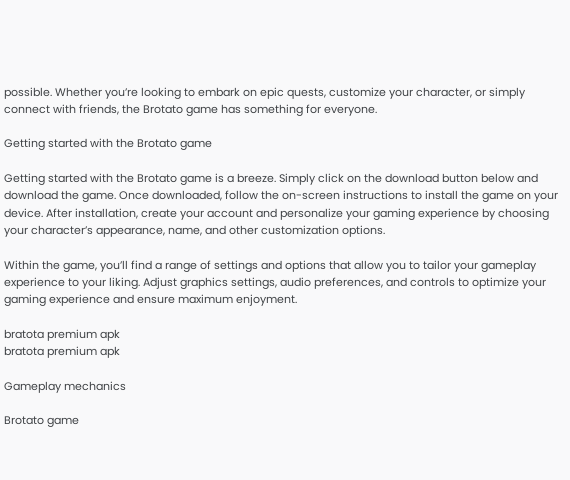possible. Whether you’re looking to embark on epic quests, customize your character, or simply connect with friends, the Brotato game has something for everyone.

Getting started with the Brotato game

Getting started with the Brotato game is a breeze. Simply click on the download button below and download the game. Once downloaded, follow the on-screen instructions to install the game on your device. After installation, create your account and personalize your gaming experience by choosing your character’s appearance, name, and other customization options.

Within the game, you’ll find a range of settings and options that allow you to tailor your gameplay experience to your liking. Adjust graphics settings, audio preferences, and controls to optimize your gaming experience and ensure maximum enjoyment.

bratota premium apk
bratota premium apk

Gameplay mechanics

Brotato game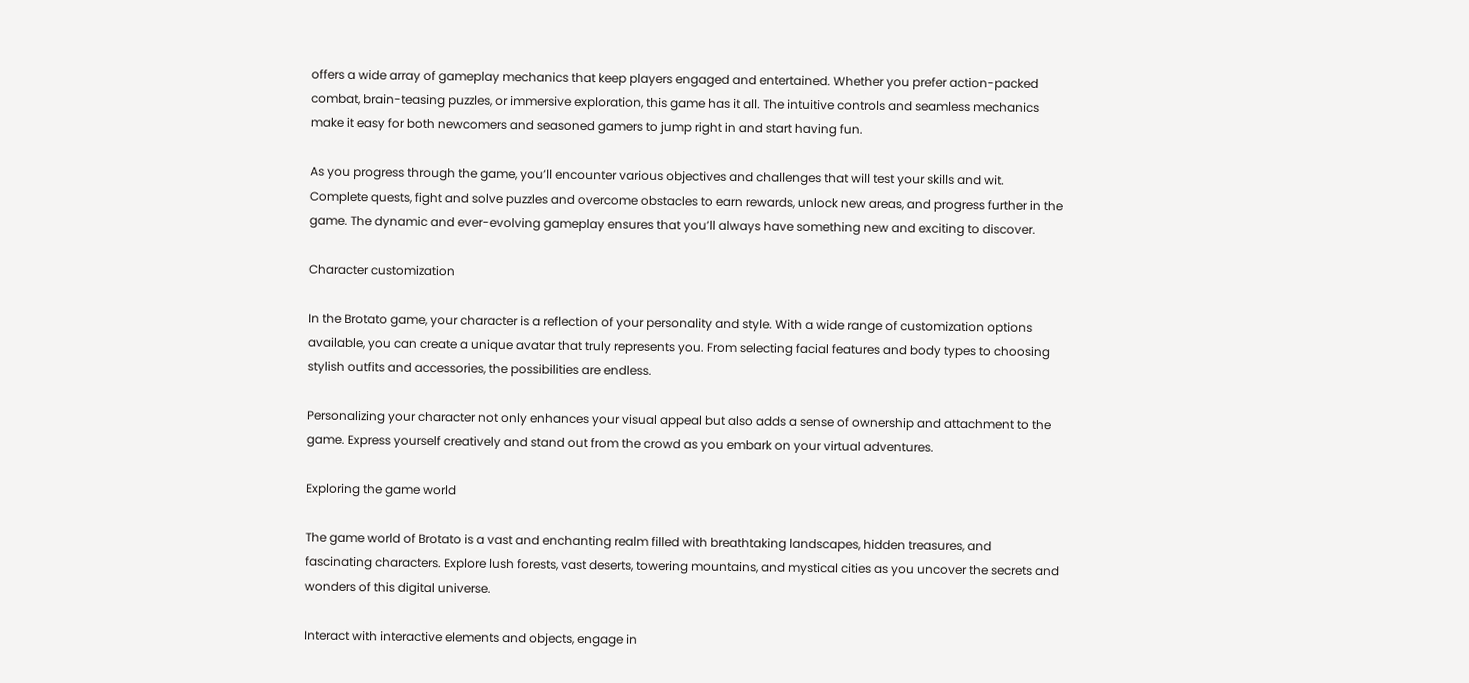offers a wide array of gameplay mechanics that keep players engaged and entertained. Whether you prefer action-packed combat, brain-teasing puzzles, or immersive exploration, this game has it all. The intuitive controls and seamless mechanics make it easy for both newcomers and seasoned gamers to jump right in and start having fun.

As you progress through the game, you’ll encounter various objectives and challenges that will test your skills and wit. Complete quests, fight and solve puzzles and overcome obstacles to earn rewards, unlock new areas, and progress further in the game. The dynamic and ever-evolving gameplay ensures that you’ll always have something new and exciting to discover.

Character customization

In the Brotato game, your character is a reflection of your personality and style. With a wide range of customization options available, you can create a unique avatar that truly represents you. From selecting facial features and body types to choosing stylish outfits and accessories, the possibilities are endless.

Personalizing your character not only enhances your visual appeal but also adds a sense of ownership and attachment to the game. Express yourself creatively and stand out from the crowd as you embark on your virtual adventures.

Exploring the game world

The game world of Brotato is a vast and enchanting realm filled with breathtaking landscapes, hidden treasures, and fascinating characters. Explore lush forests, vast deserts, towering mountains, and mystical cities as you uncover the secrets and wonders of this digital universe.

Interact with interactive elements and objects, engage in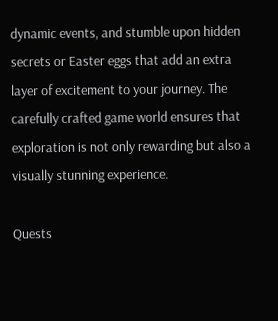dynamic events, and stumble upon hidden secrets or Easter eggs that add an extra layer of excitement to your journey. The carefully crafted game world ensures that exploration is not only rewarding but also a visually stunning experience.

Quests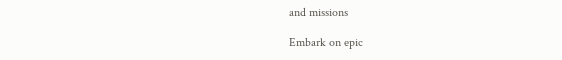and missions

Embark on epic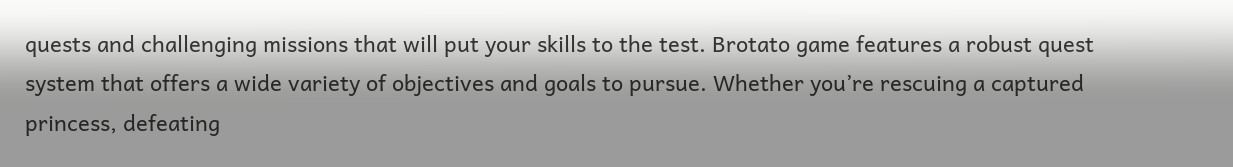quests and challenging missions that will put your skills to the test. Brotato game features a robust quest system that offers a wide variety of objectives and goals to pursue. Whether you’re rescuing a captured princess, defeating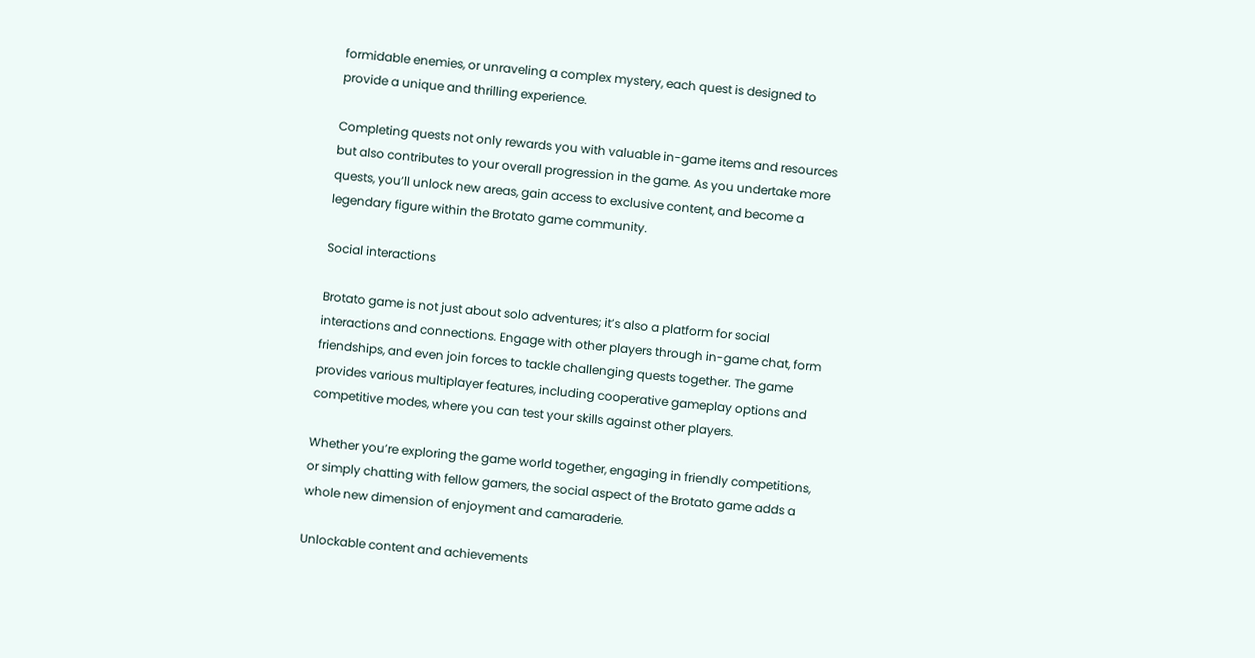formidable enemies, or unraveling a complex mystery, each quest is designed to provide a unique and thrilling experience.

Completing quests not only rewards you with valuable in-game items and resources but also contributes to your overall progression in the game. As you undertake more quests, you’ll unlock new areas, gain access to exclusive content, and become a legendary figure within the Brotato game community.

Social interactions

Brotato game is not just about solo adventures; it’s also a platform for social interactions and connections. Engage with other players through in-game chat, form friendships, and even join forces to tackle challenging quests together. The game provides various multiplayer features, including cooperative gameplay options and competitive modes, where you can test your skills against other players.

Whether you’re exploring the game world together, engaging in friendly competitions, or simply chatting with fellow gamers, the social aspect of the Brotato game adds a whole new dimension of enjoyment and camaraderie.

Unlockable content and achievements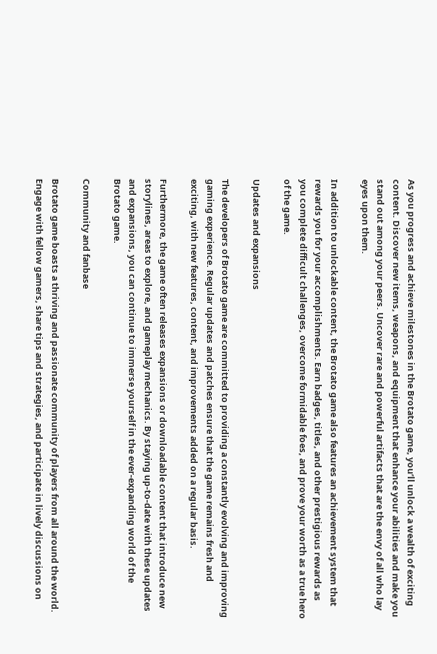As you progress and achieve milestones in the Brotato game, you’ll unlock a wealth of exciting content. Discover new items, weapons, and equipment that enhance your abilities and make you stand out among your peers. Uncover rare and powerful artifacts that are the envy of all who lay eyes upon them.

In addition to unlockable content, the Brotato game also features an achievement system that rewards you for your accomplishments. Earn badges, titles, and other prestigious rewards as you complete difficult challenges, overcome formidable foes, and prove your worth as a true hero of the game.

Updates and expansions

The developers of Brotato game are committed to providing a constantly evolving and improving gaming experience. Regular updates and patches ensure that the game remains fresh and exciting, with new features, content, and improvements added on a regular basis.

Furthermore, the game often releases expansions or downloadable content that introduce new storylines, areas to explore, and gameplay mechanics. By staying up-to-date with these updates and expansions, you can continue to immerse yourself in the ever-expanding world of the Brotato game.

Community and fanbase

Brotato game boasts a thriving and passionate community of players from all around the world. Engage with fellow gamers, share tips and strategies, and participate in lively discussions on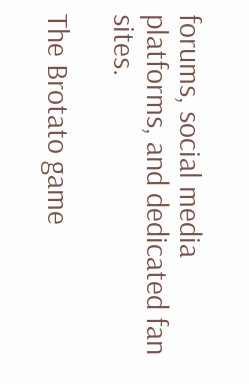forums, social media platforms, and dedicated fan sites.

The Brotato game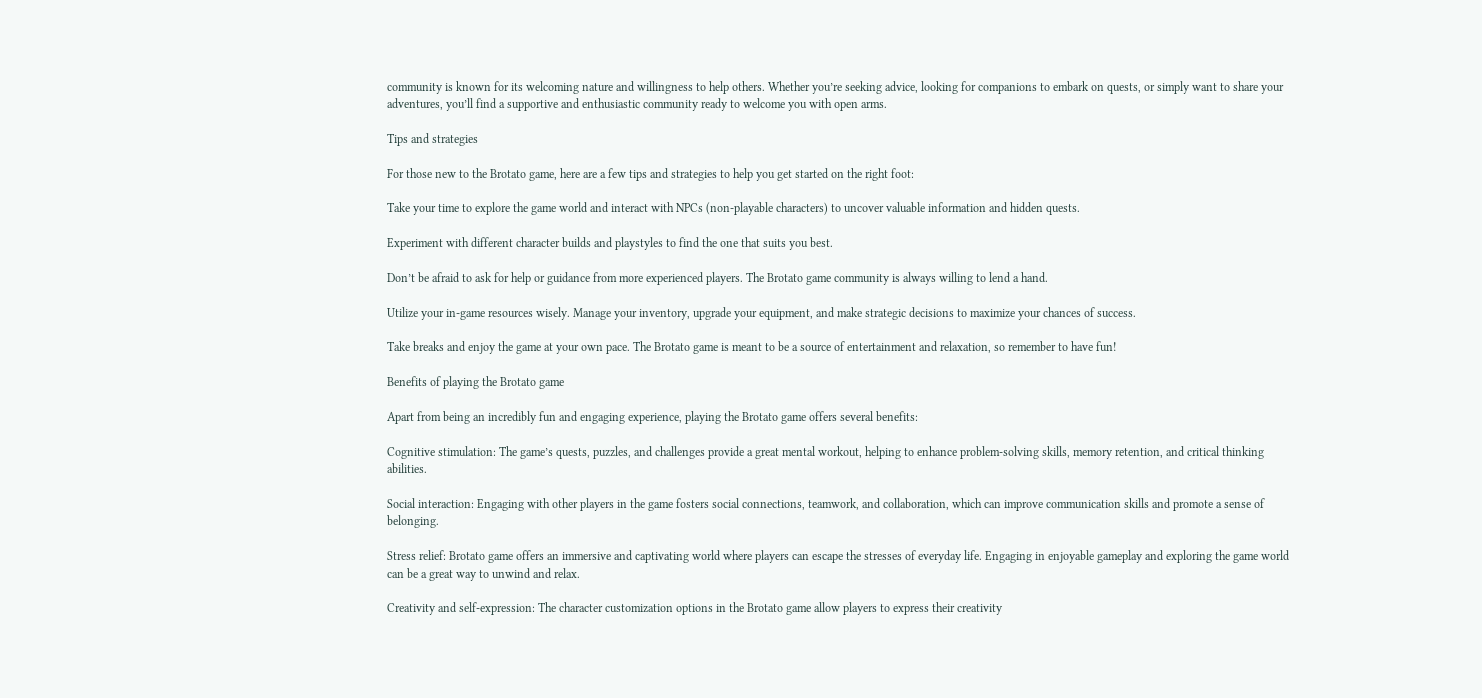community is known for its welcoming nature and willingness to help others. Whether you’re seeking advice, looking for companions to embark on quests, or simply want to share your adventures, you’ll find a supportive and enthusiastic community ready to welcome you with open arms.

Tips and strategies

For those new to the Brotato game, here are a few tips and strategies to help you get started on the right foot:

Take your time to explore the game world and interact with NPCs (non-playable characters) to uncover valuable information and hidden quests.

Experiment with different character builds and playstyles to find the one that suits you best.

Don’t be afraid to ask for help or guidance from more experienced players. The Brotato game community is always willing to lend a hand.

Utilize your in-game resources wisely. Manage your inventory, upgrade your equipment, and make strategic decisions to maximize your chances of success.

Take breaks and enjoy the game at your own pace. The Brotato game is meant to be a source of entertainment and relaxation, so remember to have fun!

Benefits of playing the Brotato game

Apart from being an incredibly fun and engaging experience, playing the Brotato game offers several benefits:

Cognitive stimulation: The game’s quests, puzzles, and challenges provide a great mental workout, helping to enhance problem-solving skills, memory retention, and critical thinking abilities.

Social interaction: Engaging with other players in the game fosters social connections, teamwork, and collaboration, which can improve communication skills and promote a sense of belonging.

Stress relief: Brotato game offers an immersive and captivating world where players can escape the stresses of everyday life. Engaging in enjoyable gameplay and exploring the game world can be a great way to unwind and relax.

Creativity and self-expression: The character customization options in the Brotato game allow players to express their creativity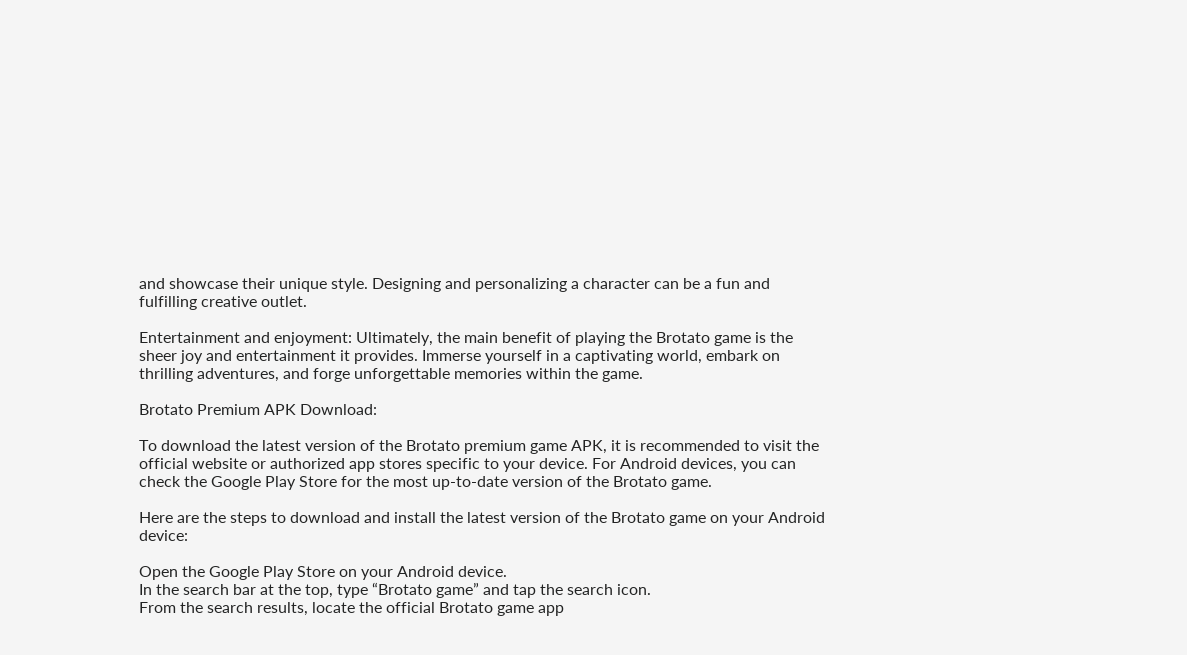and showcase their unique style. Designing and personalizing a character can be a fun and fulfilling creative outlet.

Entertainment and enjoyment: Ultimately, the main benefit of playing the Brotato game is the sheer joy and entertainment it provides. Immerse yourself in a captivating world, embark on thrilling adventures, and forge unforgettable memories within the game.

Brotato Premium APK Download:

To download the latest version of the Brotato premium game APK, it is recommended to visit the official website or authorized app stores specific to your device. For Android devices, you can check the Google Play Store for the most up-to-date version of the Brotato game.

Here are the steps to download and install the latest version of the Brotato game on your Android device:

Open the Google Play Store on your Android device.
In the search bar at the top, type “Brotato game” and tap the search icon.
From the search results, locate the official Brotato game app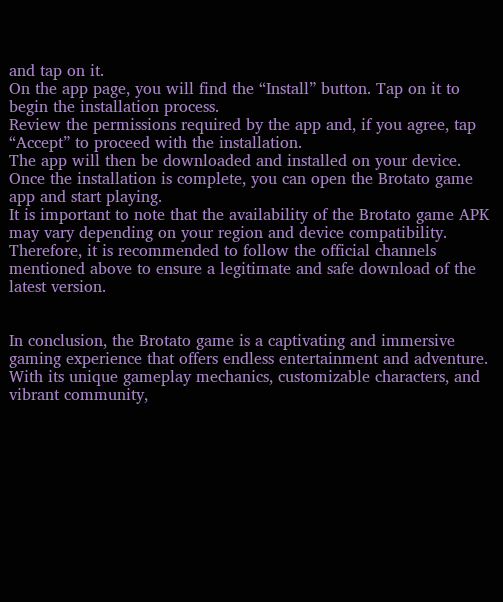and tap on it.
On the app page, you will find the “Install” button. Tap on it to begin the installation process.
Review the permissions required by the app and, if you agree, tap “Accept” to proceed with the installation.
The app will then be downloaded and installed on your device.
Once the installation is complete, you can open the Brotato game app and start playing.
It is important to note that the availability of the Brotato game APK may vary depending on your region and device compatibility. Therefore, it is recommended to follow the official channels mentioned above to ensure a legitimate and safe download of the latest version.


In conclusion, the Brotato game is a captivating and immersive gaming experience that offers endless entertainment and adventure. With its unique gameplay mechanics, customizable characters, and vibrant community,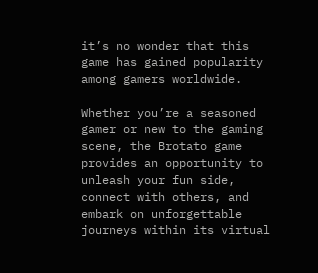it’s no wonder that this game has gained popularity among gamers worldwide.

Whether you’re a seasoned gamer or new to the gaming scene, the Brotato game provides an opportunity to unleash your fun side, connect with others, and embark on unforgettable journeys within its virtual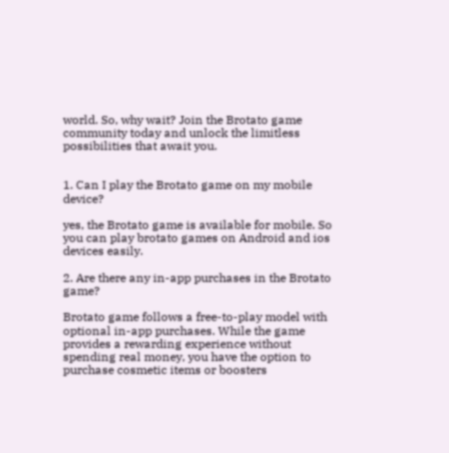world. So, why wait? Join the Brotato game community today and unlock the limitless possibilities that await you.


1. Can I play the Brotato game on my mobile device?

yes, the Brotato game is available for mobile. So you can play brotato games on Android and ios devices easily.

2. Are there any in-app purchases in the Brotato game?

Brotato game follows a free-to-play model with optional in-app purchases. While the game provides a rewarding experience without spending real money, you have the option to purchase cosmetic items or boosters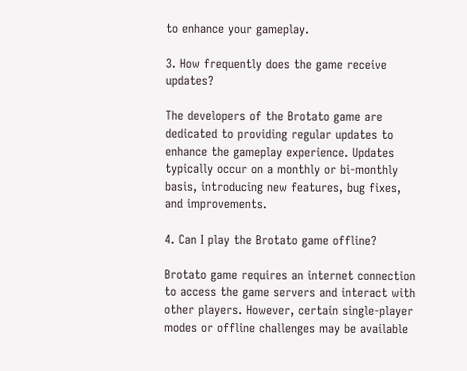to enhance your gameplay.

3. How frequently does the game receive updates?

The developers of the Brotato game are dedicated to providing regular updates to enhance the gameplay experience. Updates typically occur on a monthly or bi-monthly basis, introducing new features, bug fixes, and improvements.

4. Can I play the Brotato game offline?

Brotato game requires an internet connection to access the game servers and interact with other players. However, certain single-player modes or offline challenges may be available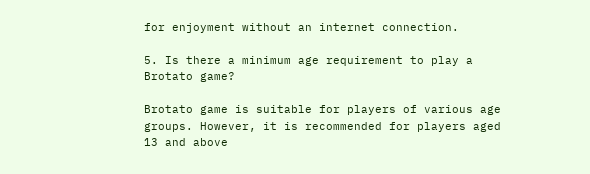for enjoyment without an internet connection.

5. Is there a minimum age requirement to play a Brotato game?

Brotato game is suitable for players of various age groups. However, it is recommended for players aged 13 and above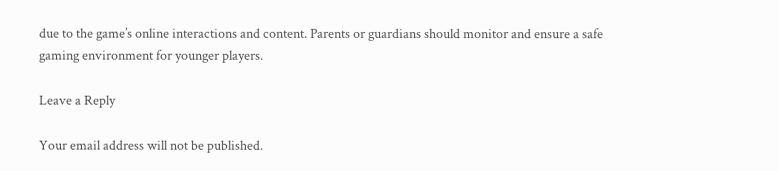due to the game’s online interactions and content. Parents or guardians should monitor and ensure a safe gaming environment for younger players.

Leave a Reply

Your email address will not be published.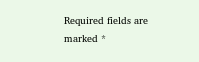Required fields are marked *